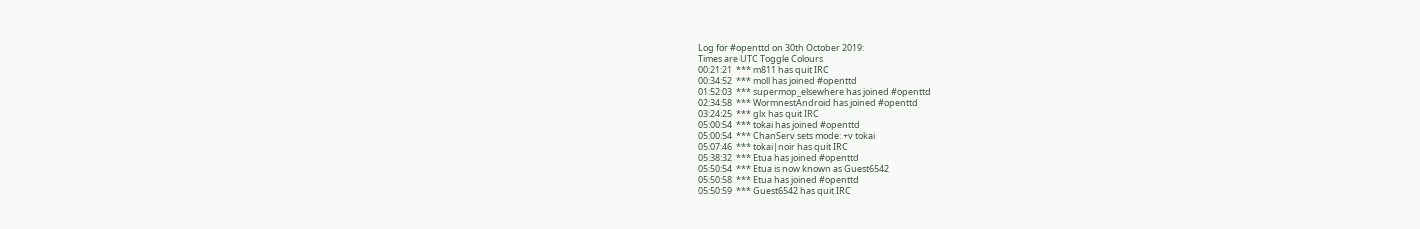Log for #openttd on 30th October 2019:
Times are UTC Toggle Colours
00:21:21  *** m811 has quit IRC
00:34:52  *** moll has joined #openttd
01:52:03  *** supermop_elsewhere has joined #openttd
02:34:58  *** WormnestAndroid has joined #openttd
03:24:25  *** glx has quit IRC
05:00:54  *** tokai has joined #openttd
05:00:54  *** ChanServ sets mode: +v tokai
05:07:46  *** tokai|noir has quit IRC
05:38:32  *** Etua has joined #openttd
05:50:54  *** Etua is now known as Guest6542
05:50:58  *** Etua has joined #openttd
05:50:59  *** Guest6542 has quit IRC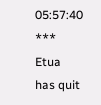05:57:40  *** Etua has quit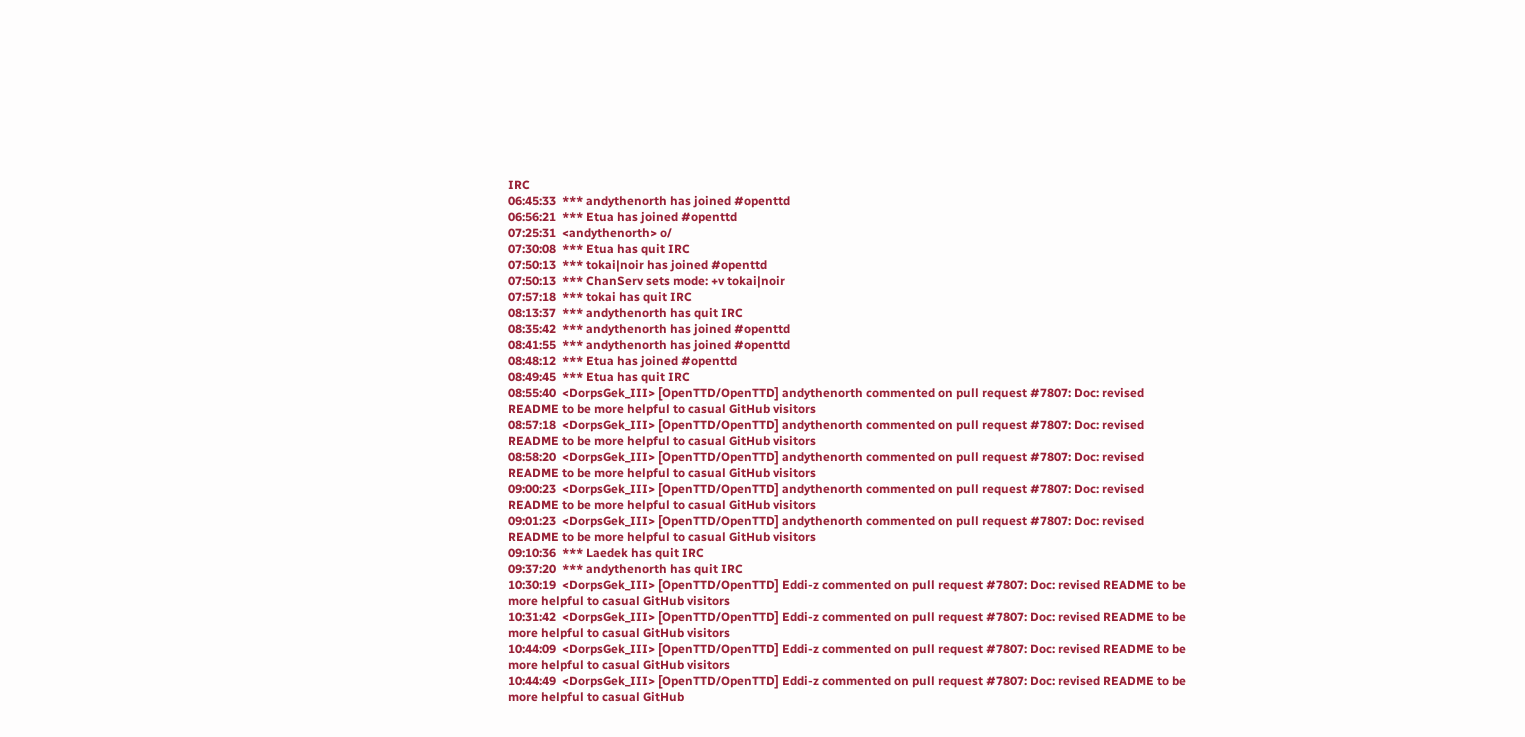IRC
06:45:33  *** andythenorth has joined #openttd
06:56:21  *** Etua has joined #openttd
07:25:31  <andythenorth> o/
07:30:08  *** Etua has quit IRC
07:50:13  *** tokai|noir has joined #openttd
07:50:13  *** ChanServ sets mode: +v tokai|noir
07:57:18  *** tokai has quit IRC
08:13:37  *** andythenorth has quit IRC
08:35:42  *** andythenorth has joined #openttd
08:41:55  *** andythenorth has joined #openttd
08:48:12  *** Etua has joined #openttd
08:49:45  *** Etua has quit IRC
08:55:40  <DorpsGek_III> [OpenTTD/OpenTTD] andythenorth commented on pull request #7807: Doc: revised README to be more helpful to casual GitHub visitors
08:57:18  <DorpsGek_III> [OpenTTD/OpenTTD] andythenorth commented on pull request #7807: Doc: revised README to be more helpful to casual GitHub visitors
08:58:20  <DorpsGek_III> [OpenTTD/OpenTTD] andythenorth commented on pull request #7807: Doc: revised README to be more helpful to casual GitHub visitors
09:00:23  <DorpsGek_III> [OpenTTD/OpenTTD] andythenorth commented on pull request #7807: Doc: revised README to be more helpful to casual GitHub visitors
09:01:23  <DorpsGek_III> [OpenTTD/OpenTTD] andythenorth commented on pull request #7807: Doc: revised README to be more helpful to casual GitHub visitors
09:10:36  *** Laedek has quit IRC
09:37:20  *** andythenorth has quit IRC
10:30:19  <DorpsGek_III> [OpenTTD/OpenTTD] Eddi-z commented on pull request #7807: Doc: revised README to be more helpful to casual GitHub visitors
10:31:42  <DorpsGek_III> [OpenTTD/OpenTTD] Eddi-z commented on pull request #7807: Doc: revised README to be more helpful to casual GitHub visitors
10:44:09  <DorpsGek_III> [OpenTTD/OpenTTD] Eddi-z commented on pull request #7807: Doc: revised README to be more helpful to casual GitHub visitors
10:44:49  <DorpsGek_III> [OpenTTD/OpenTTD] Eddi-z commented on pull request #7807: Doc: revised README to be more helpful to casual GitHub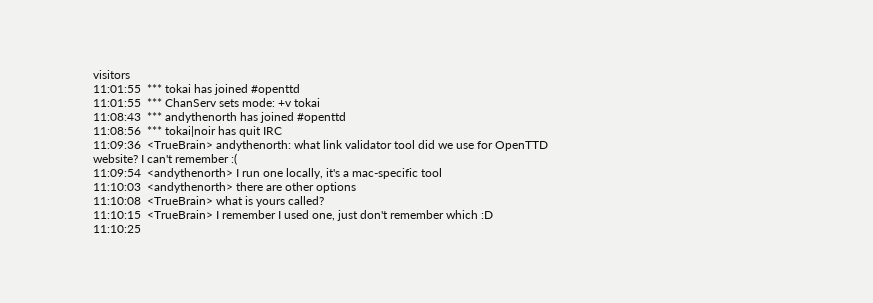visitors
11:01:55  *** tokai has joined #openttd
11:01:55  *** ChanServ sets mode: +v tokai
11:08:43  *** andythenorth has joined #openttd
11:08:56  *** tokai|noir has quit IRC
11:09:36  <TrueBrain> andythenorth: what link validator tool did we use for OpenTTD website? I can't remember :(
11:09:54  <andythenorth> I run one locally, it's a mac-specific tool
11:10:03  <andythenorth> there are other options
11:10:08  <TrueBrain> what is yours called?
11:10:15  <TrueBrain> I remember I used one, just don't remember which :D
11:10:25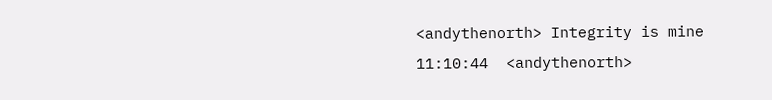<andythenorth> Integrity is mine
11:10:44  <andythenorth>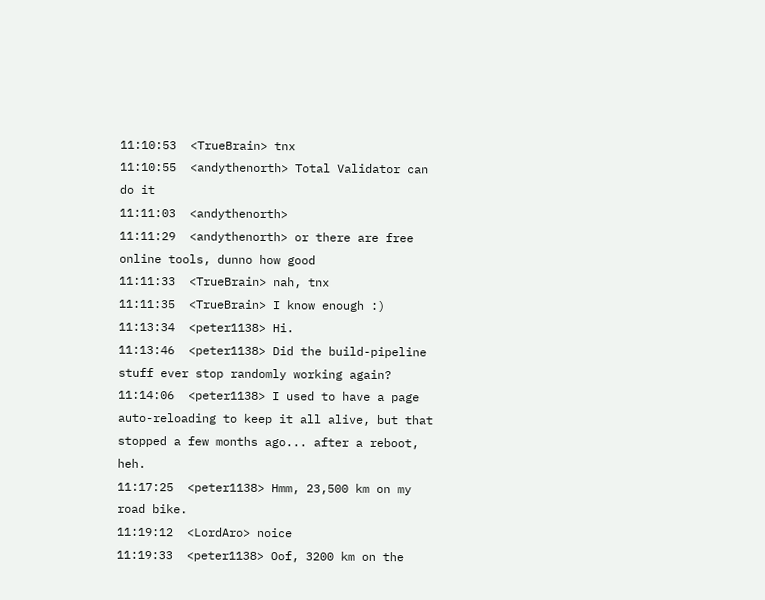11:10:53  <TrueBrain> tnx
11:10:55  <andythenorth> Total Validator can do it
11:11:03  <andythenorth>
11:11:29  <andythenorth> or there are free online tools, dunno how good
11:11:33  <TrueBrain> nah, tnx
11:11:35  <TrueBrain> I know enough :)
11:13:34  <peter1138> Hi.
11:13:46  <peter1138> Did the build-pipeline stuff ever stop randomly working again?
11:14:06  <peter1138> I used to have a page auto-reloading to keep it all alive, but that stopped a few months ago... after a reboot, heh.
11:17:25  <peter1138> Hmm, 23,500 km on my road bike.
11:19:12  <LordAro> noice
11:19:33  <peter1138> Oof, 3200 km on the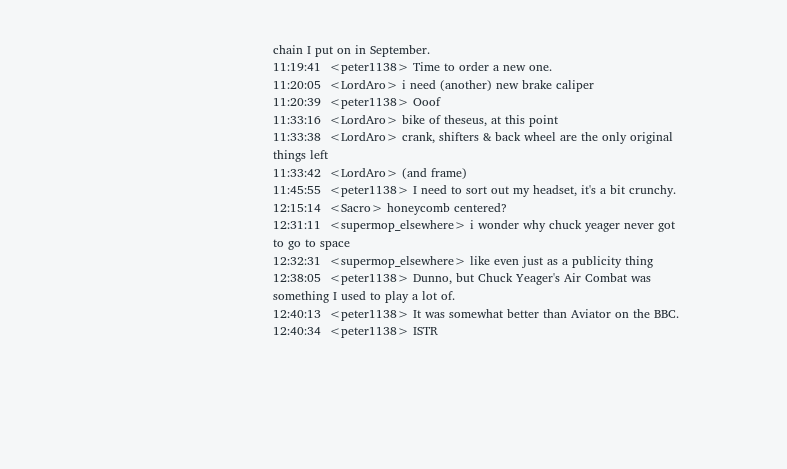chain I put on in September.
11:19:41  <peter1138> Time to order a new one.
11:20:05  <LordAro> i need (another) new brake caliper
11:20:39  <peter1138> Ooof
11:33:16  <LordAro> bike of theseus, at this point
11:33:38  <LordAro> crank, shifters & back wheel are the only original things left
11:33:42  <LordAro> (and frame)
11:45:55  <peter1138> I need to sort out my headset, it's a bit crunchy.
12:15:14  <Sacro> honeycomb centered?
12:31:11  <supermop_elsewhere> i wonder why chuck yeager never got to go to space
12:32:31  <supermop_elsewhere> like even just as a publicity thing
12:38:05  <peter1138> Dunno, but Chuck Yeager's Air Combat was something I used to play a lot of.
12:40:13  <peter1138> It was somewhat better than Aviator on the BBC.
12:40:34  <peter1138> ISTR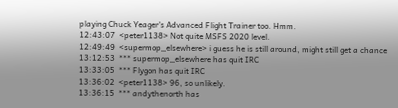playing Chuck Yeager's Advanced Flight Trainer too. Hmm.
12:43:07  <peter1138> Not quite MSFS 2020 level.
12:49:49  <supermop_elsewhere> i guess he is still around, might still get a chance
13:12:53  *** supermop_elsewhere has quit IRC
13:33:05  *** Flygon has quit IRC
13:36:02  <peter1138> 96, so unlikely.
13:36:15  *** andythenorth has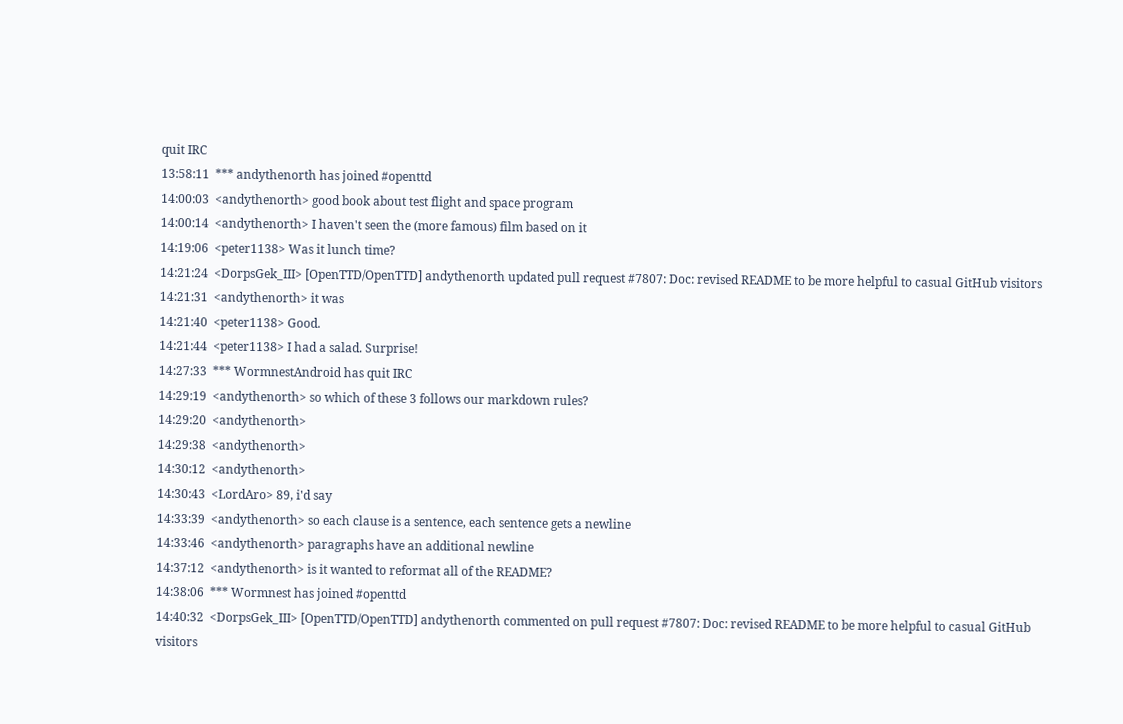quit IRC
13:58:11  *** andythenorth has joined #openttd
14:00:03  <andythenorth> good book about test flight and space program
14:00:14  <andythenorth> I haven't seen the (more famous) film based on it
14:19:06  <peter1138> Was it lunch time?
14:21:24  <DorpsGek_III> [OpenTTD/OpenTTD] andythenorth updated pull request #7807: Doc: revised README to be more helpful to casual GitHub visitors
14:21:31  <andythenorth> it was
14:21:40  <peter1138> Good.
14:21:44  <peter1138> I had a salad. Surprise!
14:27:33  *** WormnestAndroid has quit IRC
14:29:19  <andythenorth> so which of these 3 follows our markdown rules?
14:29:20  <andythenorth>
14:29:38  <andythenorth>
14:30:12  <andythenorth>
14:30:43  <LordAro> 89, i'd say
14:33:39  <andythenorth> so each clause is a sentence, each sentence gets a newline
14:33:46  <andythenorth> paragraphs have an additional newline
14:37:12  <andythenorth> is it wanted to reformat all of the README?
14:38:06  *** Wormnest has joined #openttd
14:40:32  <DorpsGek_III> [OpenTTD/OpenTTD] andythenorth commented on pull request #7807: Doc: revised README to be more helpful to casual GitHub visitors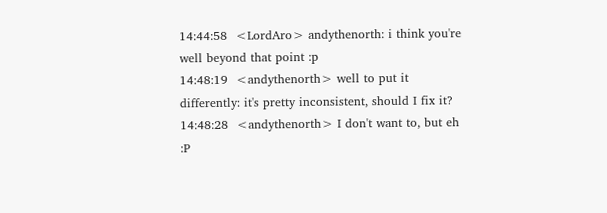14:44:58  <LordAro> andythenorth: i think you're well beyond that point :p
14:48:19  <andythenorth> well to put it differently: it's pretty inconsistent, should I fix it?
14:48:28  <andythenorth> I don't want to, but eh :P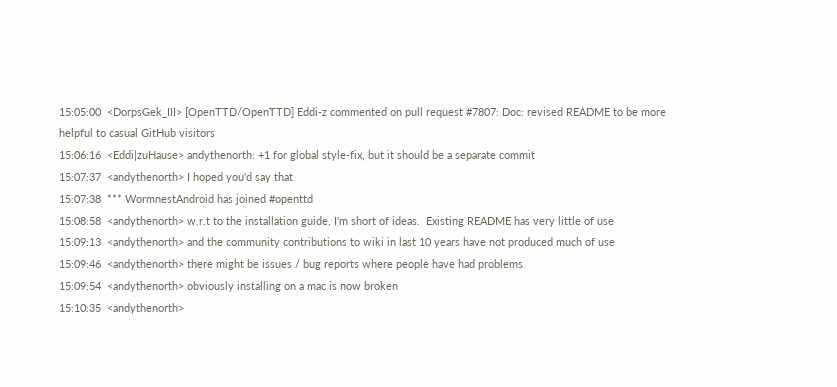15:05:00  <DorpsGek_III> [OpenTTD/OpenTTD] Eddi-z commented on pull request #7807: Doc: revised README to be more helpful to casual GitHub visitors
15:06:16  <Eddi|zuHause> andythenorth: +1 for global style-fix, but it should be a separate commit
15:07:37  <andythenorth> I hoped you'd say that
15:07:38  *** WormnestAndroid has joined #openttd
15:08:58  <andythenorth> w.r.t to the installation guide, I'm short of ideas.  Existing README has very little of use
15:09:13  <andythenorth> and the community contributions to wiki in last 10 years have not produced much of use
15:09:46  <andythenorth> there might be issues / bug reports where people have had problems
15:09:54  <andythenorth> obviously installing on a mac is now broken
15:10:35  <andythenorth>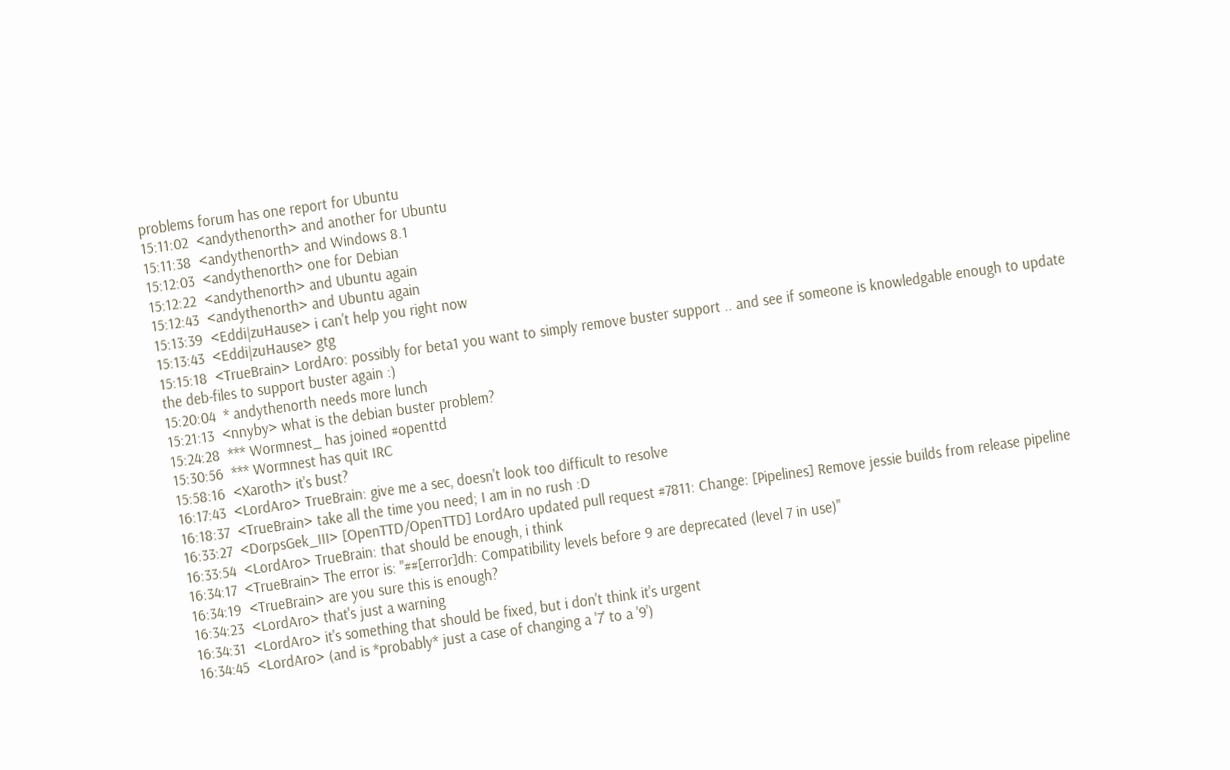problems forum has one report for Ubuntu
15:11:02  <andythenorth> and another for Ubuntu
15:11:38  <andythenorth> and Windows 8.1
15:12:03  <andythenorth> one for Debian
15:12:22  <andythenorth> and Ubuntu again
15:12:43  <andythenorth> and Ubuntu again
15:13:39  <Eddi|zuHause> i can't help you right now
15:13:43  <Eddi|zuHause> gtg
15:15:18  <TrueBrain> LordAro: possibly for beta1 you want to simply remove buster support .. and see if someone is knowledgable enough to update the deb-files to support buster again :)
15:20:04  * andythenorth needs more lunch
15:21:13  <nnyby> what is the debian buster problem?
15:24:28  *** Wormnest_ has joined #openttd
15:30:56  *** Wormnest has quit IRC
15:58:16  <Xaroth> it's bust?
16:17:43  <LordAro> TrueBrain: give me a sec, doesn't look too difficult to resolve
16:18:37  <TrueBrain> take all the time you need; I am in no rush :D
16:33:27  <DorpsGek_III> [OpenTTD/OpenTTD] LordAro updated pull request #7811: Change: [Pipelines] Remove jessie builds from release pipeline
16:33:54  <LordAro> TrueBrain: that should be enough, i think
16:34:17  <TrueBrain> The error is: "##[error]dh: Compatibility levels before 9 are deprecated (level 7 in use)"
16:34:19  <TrueBrain> are you sure this is enough?
16:34:23  <LordAro> that's just a warning
16:34:31  <LordAro> it's something that should be fixed, but i don't think it's urgent
16:34:45  <LordAro> (and is *probably* just a case of changing a '7' to a '9')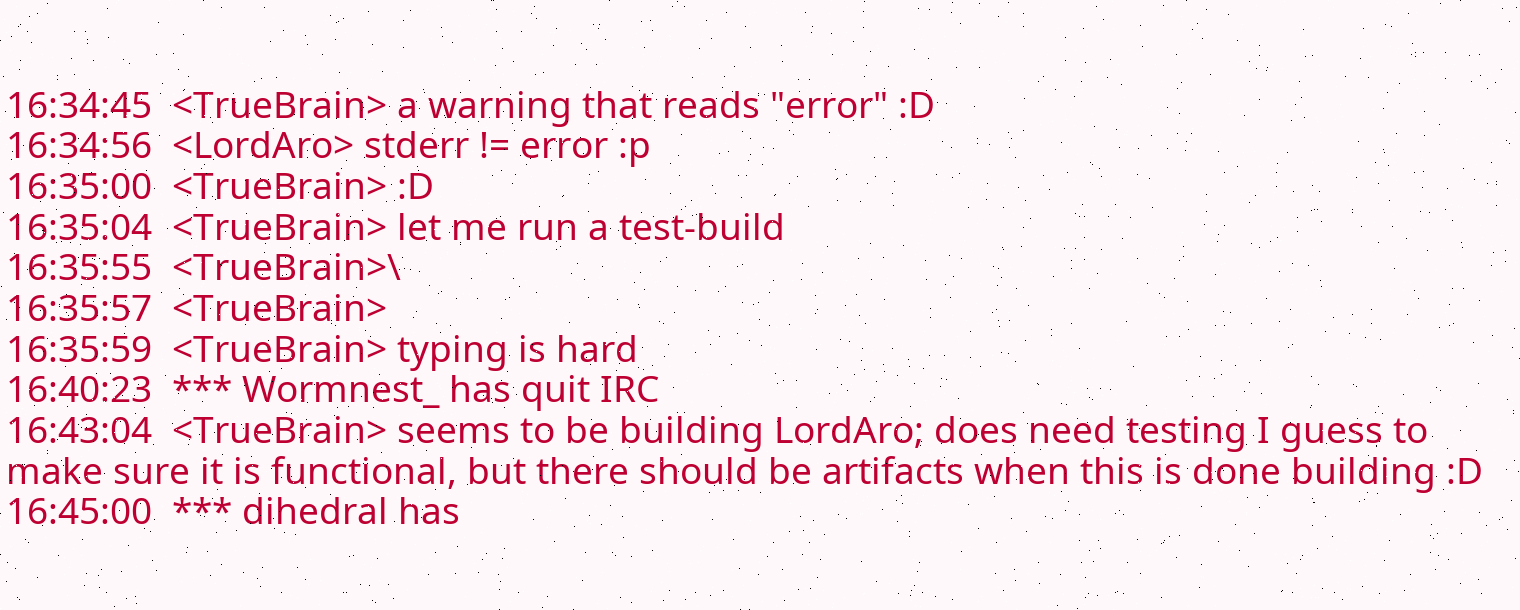16:34:45  <TrueBrain> a warning that reads "error" :D
16:34:56  <LordAro> stderr != error :p
16:35:00  <TrueBrain> :D
16:35:04  <TrueBrain> let me run a test-build
16:35:55  <TrueBrain>\
16:35:57  <TrueBrain>
16:35:59  <TrueBrain> typing is hard
16:40:23  *** Wormnest_ has quit IRC
16:43:04  <TrueBrain> seems to be building LordAro; does need testing I guess to make sure it is functional, but there should be artifacts when this is done building :D
16:45:00  *** dihedral has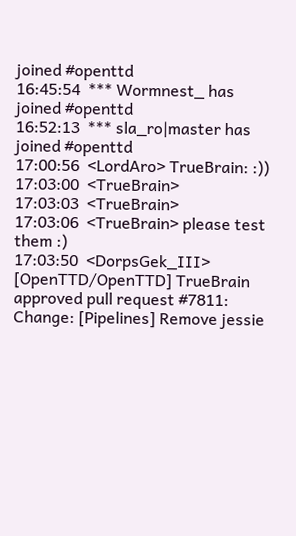joined #openttd
16:45:54  *** Wormnest_ has joined #openttd
16:52:13  *** sla_ro|master has joined #openttd
17:00:56  <LordAro> TrueBrain: :))
17:03:00  <TrueBrain>
17:03:03  <TrueBrain>
17:03:06  <TrueBrain> please test them :)
17:03:50  <DorpsGek_III> [OpenTTD/OpenTTD] TrueBrain approved pull request #7811: Change: [Pipelines] Remove jessie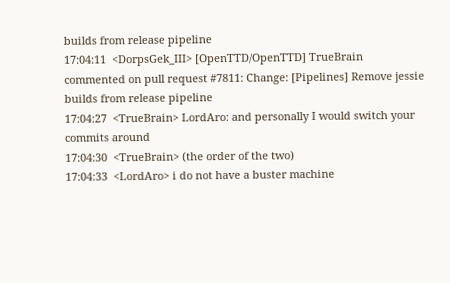builds from release pipeline
17:04:11  <DorpsGek_III> [OpenTTD/OpenTTD] TrueBrain commented on pull request #7811: Change: [Pipelines] Remove jessie builds from release pipeline
17:04:27  <TrueBrain> LordAro: and personally I would switch your commits around
17:04:30  <TrueBrain> (the order of the two)
17:04:33  <LordAro> i do not have a buster machine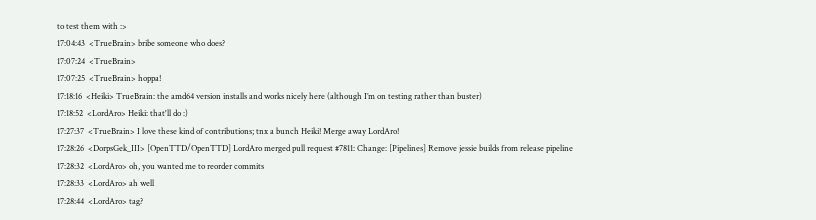to test them with :>
17:04:43  <TrueBrain> bribe someone who does?
17:07:24  <TrueBrain>
17:07:25  <TrueBrain> hoppa!
17:18:16  <Heiki> TrueBrain: the amd64 version installs and works nicely here (although I’m on testing rather than buster)
17:18:52  <LordAro> Heiki: that'll do :)
17:27:37  <TrueBrain> I love these kind of contributions; tnx a bunch Heiki! Merge away LordAro!
17:28:26  <DorpsGek_III> [OpenTTD/OpenTTD] LordAro merged pull request #7811: Change: [Pipelines] Remove jessie builds from release pipeline
17:28:32  <LordAro> oh, you wanted me to reorder commits
17:28:33  <LordAro> ah well
17:28:44  <LordAro> tag?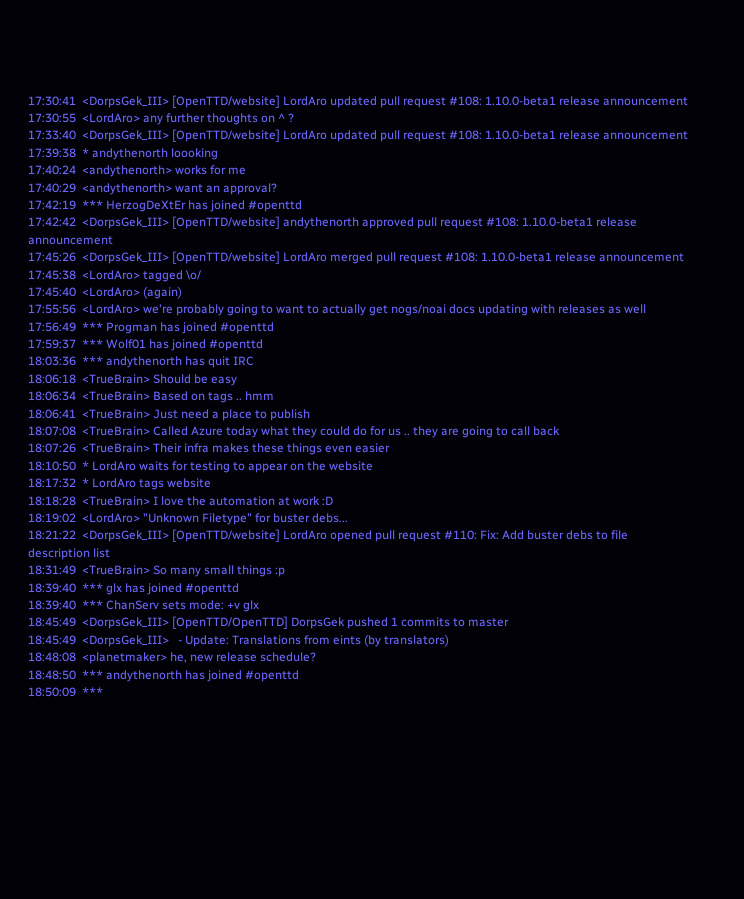17:30:41  <DorpsGek_III> [OpenTTD/website] LordAro updated pull request #108: 1.10.0-beta1 release announcement
17:30:55  <LordAro> any further thoughts on ^ ?
17:33:40  <DorpsGek_III> [OpenTTD/website] LordAro updated pull request #108: 1.10.0-beta1 release announcement
17:39:38  * andythenorth loooking
17:40:24  <andythenorth> works for me
17:40:29  <andythenorth> want an approval?
17:42:19  *** HerzogDeXtEr has joined #openttd
17:42:42  <DorpsGek_III> [OpenTTD/website] andythenorth approved pull request #108: 1.10.0-beta1 release announcement
17:45:26  <DorpsGek_III> [OpenTTD/website] LordAro merged pull request #108: 1.10.0-beta1 release announcement
17:45:38  <LordAro> tagged \o/
17:45:40  <LordAro> (again)
17:55:56  <LordAro> we're probably going to want to actually get nogs/noai docs updating with releases as well
17:56:49  *** Progman has joined #openttd
17:59:37  *** Wolf01 has joined #openttd
18:03:36  *** andythenorth has quit IRC
18:06:18  <TrueBrain> Should be easy
18:06:34  <TrueBrain> Based on tags .. hmm
18:06:41  <TrueBrain> Just need a place to publish
18:07:08  <TrueBrain> Called Azure today what they could do for us .. they are going to call back
18:07:26  <TrueBrain> Their infra makes these things even easier
18:10:50  * LordAro waits for testing to appear on the website
18:17:32  * LordAro tags website
18:18:28  <TrueBrain> I love the automation at work :D
18:19:02  <LordAro> "Unknown Filetype" for buster debs...
18:21:22  <DorpsGek_III> [OpenTTD/website] LordAro opened pull request #110: Fix: Add buster debs to file description list
18:31:49  <TrueBrain> So many small things :p
18:39:40  *** glx has joined #openttd
18:39:40  *** ChanServ sets mode: +v glx
18:45:49  <DorpsGek_III> [OpenTTD/OpenTTD] DorpsGek pushed 1 commits to master
18:45:49  <DorpsGek_III>   - Update: Translations from eints (by translators)
18:48:08  <planetmaker> he, new release schedule?
18:48:50  *** andythenorth has joined #openttd
18:50:09  ***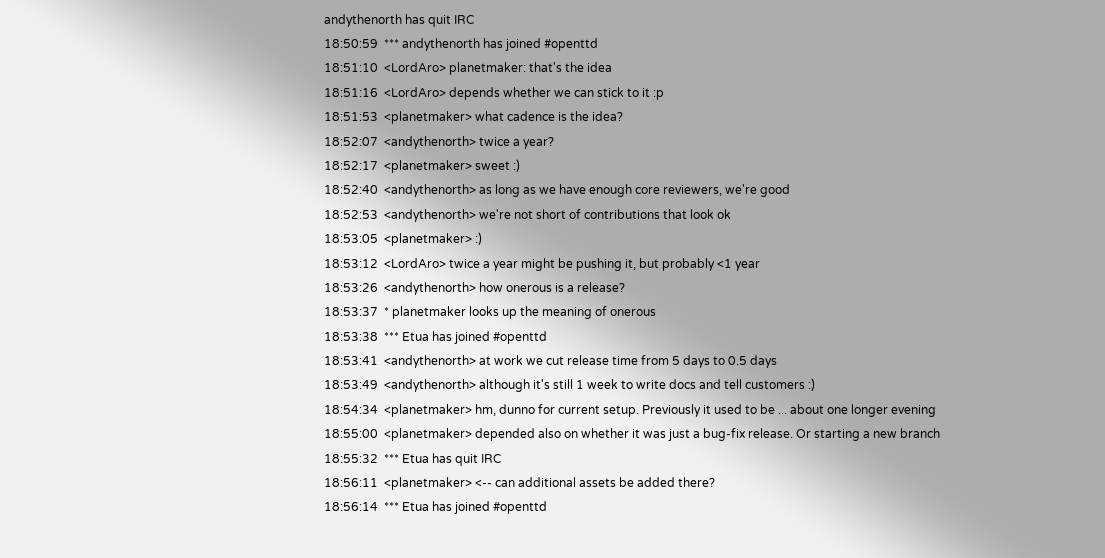andythenorth has quit IRC
18:50:59  *** andythenorth has joined #openttd
18:51:10  <LordAro> planetmaker: that's the idea
18:51:16  <LordAro> depends whether we can stick to it :p
18:51:53  <planetmaker> what cadence is the idea?
18:52:07  <andythenorth> twice a year?
18:52:17  <planetmaker> sweet :)
18:52:40  <andythenorth> as long as we have enough core reviewers, we're good
18:52:53  <andythenorth> we're not short of contributions that look ok
18:53:05  <planetmaker> :)
18:53:12  <LordAro> twice a year might be pushing it, but probably <1 year
18:53:26  <andythenorth> how onerous is a release?
18:53:37  * planetmaker looks up the meaning of onerous
18:53:38  *** Etua has joined #openttd
18:53:41  <andythenorth> at work we cut release time from 5 days to 0.5 days
18:53:49  <andythenorth> although it's still 1 week to write docs and tell customers :)
18:54:34  <planetmaker> hm, dunno for current setup. Previously it used to be ... about one longer evening
18:55:00  <planetmaker> depended also on whether it was just a bug-fix release. Or starting a new branch
18:55:32  *** Etua has quit IRC
18:56:11  <planetmaker> <-- can additional assets be added there?
18:56:14  *** Etua has joined #openttd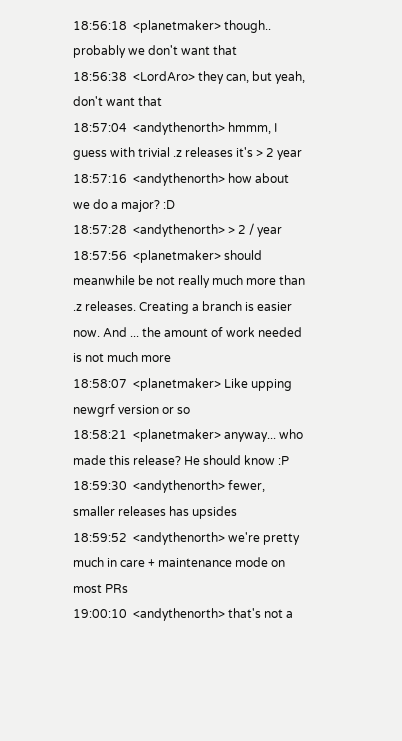18:56:18  <planetmaker> though.. probably we don't want that
18:56:38  <LordAro> they can, but yeah, don't want that
18:57:04  <andythenorth> hmmm, I guess with trivial .z releases it's > 2 year
18:57:16  <andythenorth> how about we do a major? :D
18:57:28  <andythenorth> > 2 / year
18:57:56  <planetmaker> should meanwhile be not really much more than .z releases. Creating a branch is easier now. And ... the amount of work needed is not much more
18:58:07  <planetmaker> Like upping newgrf version or so
18:58:21  <planetmaker> anyway... who made this release? He should know :P
18:59:30  <andythenorth> fewer, smaller releases has upsides
18:59:52  <andythenorth> we're pretty much in care + maintenance mode on most PRs
19:00:10  <andythenorth> that's not a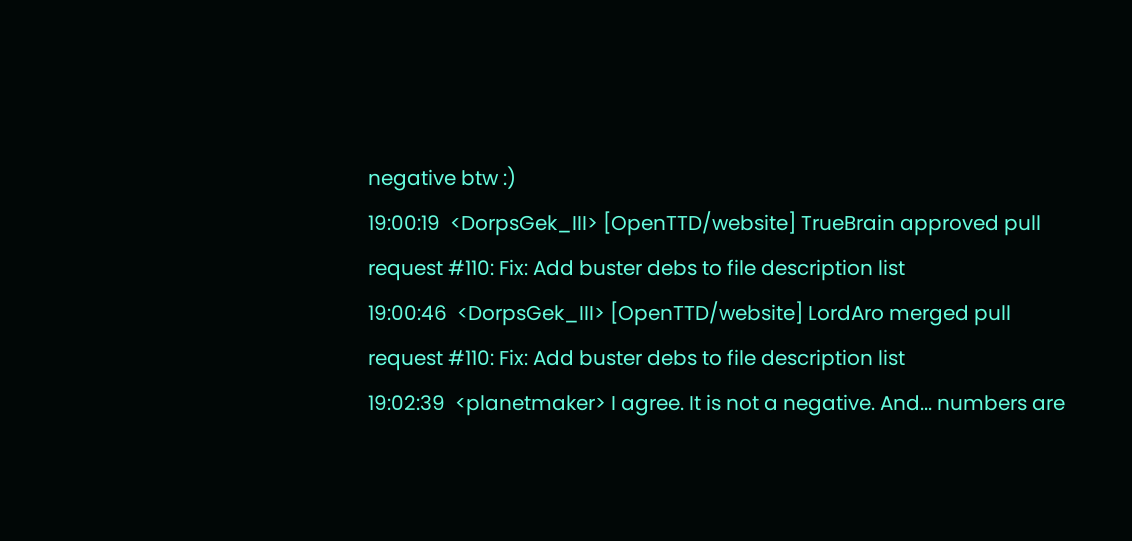negative btw :)
19:00:19  <DorpsGek_III> [OpenTTD/website] TrueBrain approved pull request #110: Fix: Add buster debs to file description list
19:00:46  <DorpsGek_III> [OpenTTD/website] LordAro merged pull request #110: Fix: Add buster debs to file description list
19:02:39  <planetmaker> I agree. It is not a negative. And... numbers are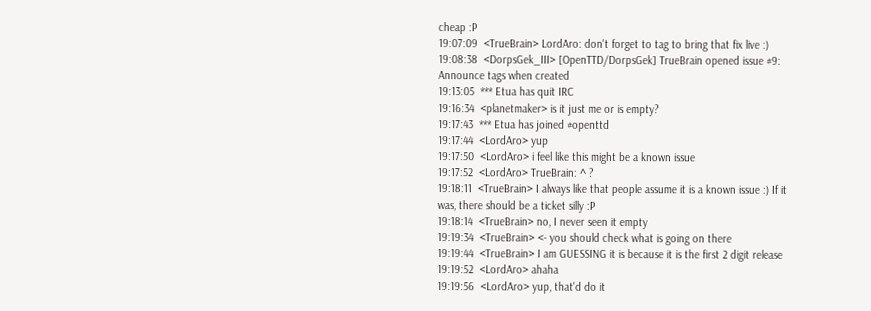cheap :P
19:07:09  <TrueBrain> LordAro: don't forget to tag to bring that fix live :)
19:08:38  <DorpsGek_III> [OpenTTD/DorpsGek] TrueBrain opened issue #9: Announce tags when created
19:13:05  *** Etua has quit IRC
19:16:34  <planetmaker> is it just me or is empty?
19:17:43  *** Etua has joined #openttd
19:17:44  <LordAro> yup
19:17:50  <LordAro> i feel like this might be a known issue
19:17:52  <LordAro> TrueBrain: ^ ?
19:18:11  <TrueBrain> I always like that people assume it is a known issue :) If it was, there should be a ticket silly :P
19:18:14  <TrueBrain> no, I never seen it empty
19:19:34  <TrueBrain> <- you should check what is going on there
19:19:44  <TrueBrain> I am GUESSING it is because it is the first 2 digit release
19:19:52  <LordAro> ahaha
19:19:56  <LordAro> yup, that'd do it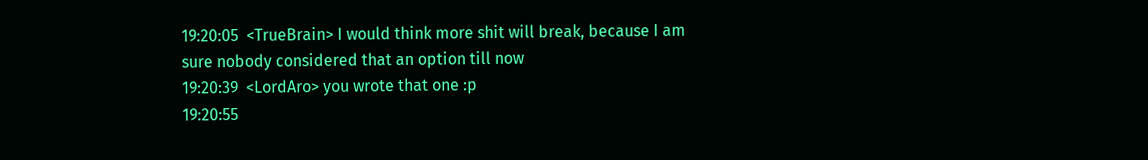19:20:05  <TrueBrain> I would think more shit will break, because I am sure nobody considered that an option till now
19:20:39  <LordAro> you wrote that one :p
19:20:55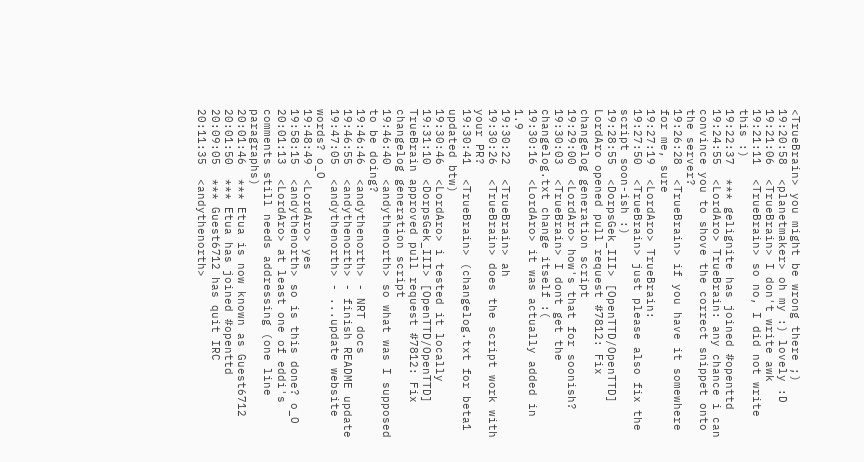<TrueBrain> you might be wrong there ;)
19:20:58  <planetmaker> oh my :) lovely :D
19:21:06  <TrueBrain> I don't write awk
19:21:11  <TrueBrain> so no, I did not write this :)
19:22:37  *** gelignite has joined #openttd
19:24:55  <LordAro> TrueBrain: any chance i can convince you to shove the correct snippet onto the server?
19:26:28  <TrueBrain> if you have it somewhere for me, sure
19:27:19  <LordAro> TrueBrain:
19:27:50  <TrueBrain> just please also fix the script soon-ish :)
19:28:55  <DorpsGek_III> [OpenTTD/OpenTTD] LordAro opened pull request #7812: Fix changelog generation script
19:29:00  <LordAro> how's that for soonish?
19:30:03  <TrueBrain> I dont get the changelog.txt change itself :(
19:30:16  <LordAro> it was actually added in 1.9
19:30:22  <TrueBrain> ah
19:30:26  <TrueBrain> does the script work with your PR?
19:30:41  <TrueBrain> (changelog.txt for beta1 updated btw)
19:30:46  <LordAro> i tested it locally
19:31:10  <DorpsGek_III> [OpenTTD/OpenTTD] TrueBrain approved pull request #7812: Fix changelog generation script
19:46:40  <andythenorth> so what was I supposed to be doing?
19:46:46  <andythenorth> - NRT docs
19:46:55  <andythenorth> - finish README update
19:47:05  <andythenorth> - ...update website words? o_O
19:48:49  <LordAro> yes
19:58:15  <andythenorth> so is this done? o_O
20:01:13  <LordAro> at least one of eddi's comments still needs addressing (one line paragraphs)
20:01:46  *** Etua is now known as Guest6712
20:01:50  *** Etua has joined #openttd
20:09:05  *** Guest6712 has quit IRC
20:11:35  <andythenorth>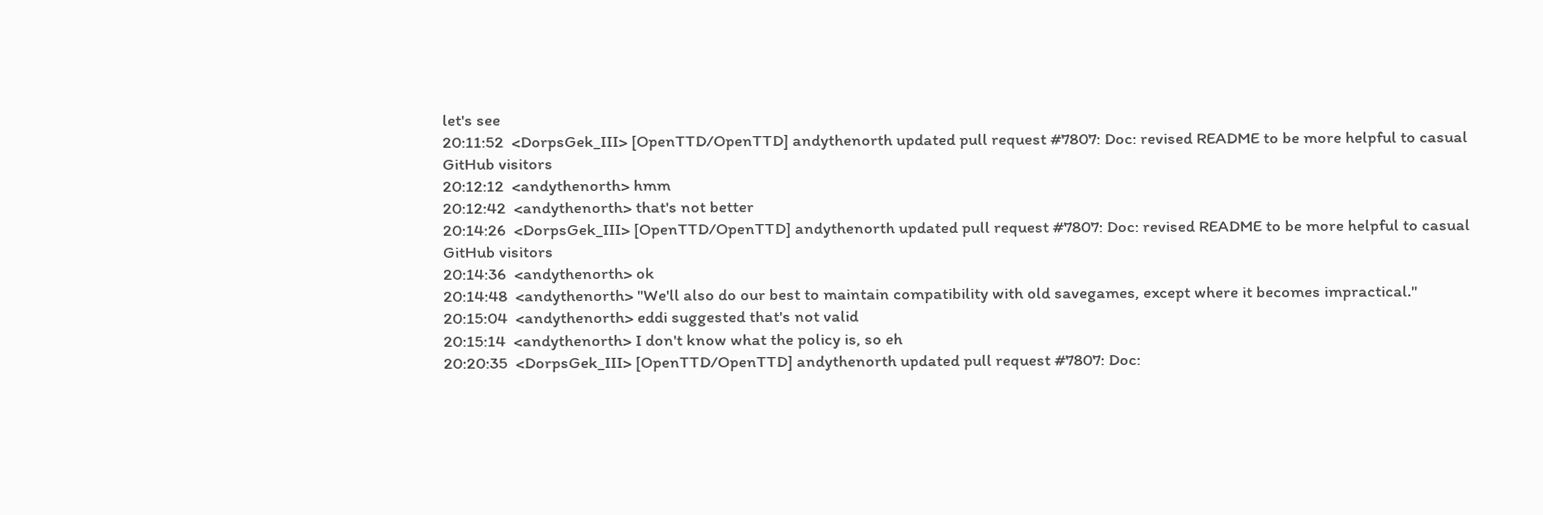let's see
20:11:52  <DorpsGek_III> [OpenTTD/OpenTTD] andythenorth updated pull request #7807: Doc: revised README to be more helpful to casual GitHub visitors
20:12:12  <andythenorth> hmm
20:12:42  <andythenorth> that's not better
20:14:26  <DorpsGek_III> [OpenTTD/OpenTTD] andythenorth updated pull request #7807: Doc: revised README to be more helpful to casual GitHub visitors
20:14:36  <andythenorth> ok
20:14:48  <andythenorth> "We'll also do our best to maintain compatibility with old savegames, except where it becomes impractical."
20:15:04  <andythenorth> eddi suggested that's not valid
20:15:14  <andythenorth> I don't know what the policy is, so eh
20:20:35  <DorpsGek_III> [OpenTTD/OpenTTD] andythenorth updated pull request #7807: Doc: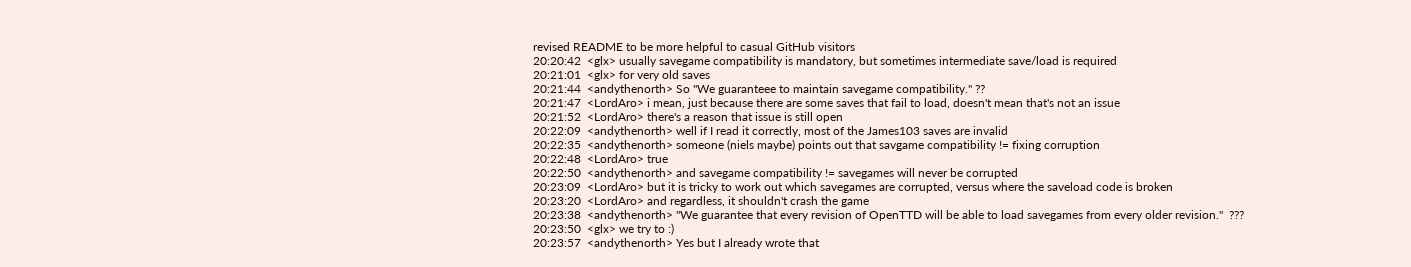revised README to be more helpful to casual GitHub visitors
20:20:42  <glx> usually savegame compatibility is mandatory, but sometimes intermediate save/load is required
20:21:01  <glx> for very old saves
20:21:44  <andythenorth> So "We guaranteee to maintain savegame compatibility." ??
20:21:47  <LordAro> i mean, just because there are some saves that fail to load, doesn't mean that's not an issue
20:21:52  <LordAro> there's a reason that issue is still open
20:22:09  <andythenorth> well if I read it correctly, most of the James103 saves are invalid
20:22:35  <andythenorth> someone (niels maybe) points out that savgame compatibility != fixing corruption
20:22:48  <LordAro> true
20:22:50  <andythenorth> and savegame compatibility != savegames will never be corrupted
20:23:09  <LordAro> but it is tricky to work out which savegames are corrupted, versus where the saveload code is broken
20:23:20  <LordAro> and regardless, it shouldn't crash the game
20:23:38  <andythenorth> "We guarantee that every revision of OpenTTD will be able to load savegames from every older revision."  ???
20:23:50  <glx> we try to :)
20:23:57  <andythenorth> Yes but I already wrote that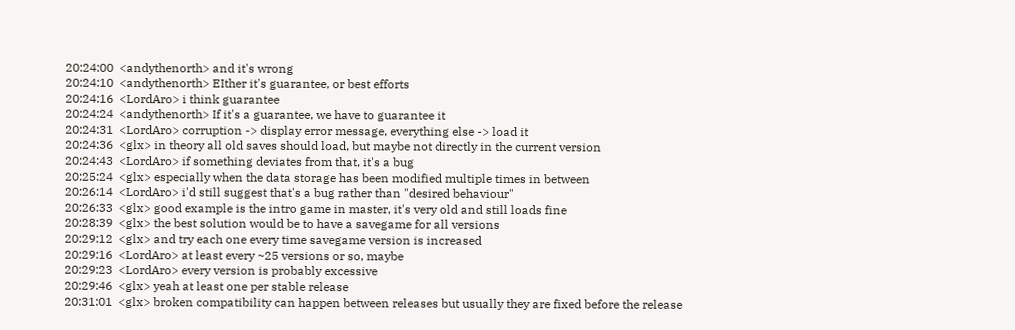20:24:00  <andythenorth> and it's wrong
20:24:10  <andythenorth> EIther it's guarantee, or best efforts
20:24:16  <LordAro> i think guarantee
20:24:24  <andythenorth> If it's a guarantee, we have to guarantee it
20:24:31  <LordAro> corruption -> display error message, everything else -> load it
20:24:36  <glx> in theory all old saves should load, but maybe not directly in the current version
20:24:43  <LordAro> if something deviates from that, it's a bug
20:25:24  <glx> especially when the data storage has been modified multiple times in between
20:26:14  <LordAro> i'd still suggest that's a bug rather than "desired behaviour"
20:26:33  <glx> good example is the intro game in master, it's very old and still loads fine
20:28:39  <glx> the best solution would be to have a savegame for all versions
20:29:12  <glx> and try each one every time savegame version is increased
20:29:16  <LordAro> at least every ~25 versions or so, maybe
20:29:23  <LordAro> every version is probably excessive
20:29:46  <glx> yeah at least one per stable release
20:31:01  <glx> broken compatibility can happen between releases but usually they are fixed before the release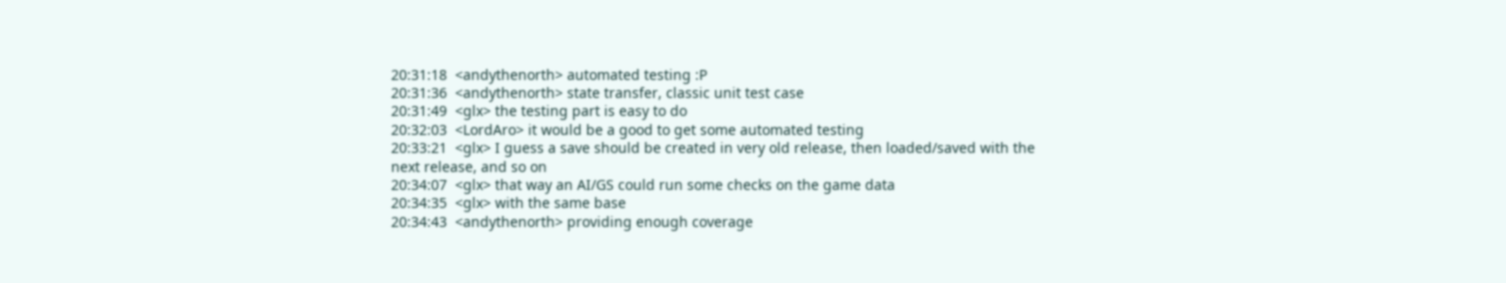20:31:18  <andythenorth> automated testing :P
20:31:36  <andythenorth> state transfer, classic unit test case
20:31:49  <glx> the testing part is easy to do
20:32:03  <LordAro> it would be a good to get some automated testing
20:33:21  <glx> I guess a save should be created in very old release, then loaded/saved with the next release, and so on
20:34:07  <glx> that way an AI/GS could run some checks on the game data
20:34:35  <glx> with the same base
20:34:43  <andythenorth> providing enough coverage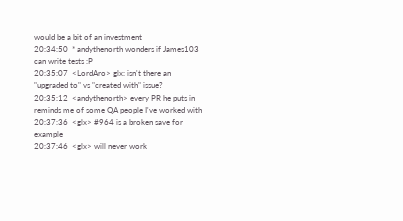would be a bit of an investment
20:34:50  * andythenorth wonders if James103 can write tests :P
20:35:07  <LordAro> glx: isn't there an "upgraded to" vs "created with" issue?
20:35:12  <andythenorth> every PR he puts in reminds me of some QA people I've worked with
20:37:36  <glx> #964 is a broken save for example
20:37:46  <glx> will never work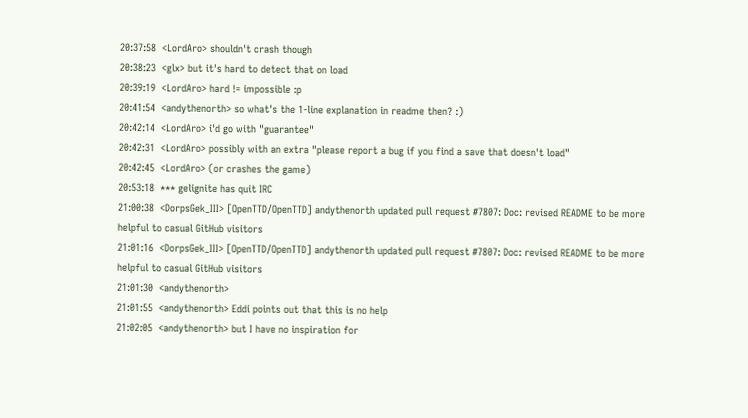20:37:58  <LordAro> shouldn't crash though
20:38:23  <glx> but it's hard to detect that on load
20:39:19  <LordAro> hard != impossible :p
20:41:54  <andythenorth> so what's the 1-line explanation in readme then? :)
20:42:14  <LordAro> i'd go with "guarantee"
20:42:31  <LordAro> possibly with an extra "please report a bug if you find a save that doesn't load"
20:42:45  <LordAro> (or crashes the game)
20:53:18  *** gelignite has quit IRC
21:00:38  <DorpsGek_III> [OpenTTD/OpenTTD] andythenorth updated pull request #7807: Doc: revised README to be more helpful to casual GitHub visitors
21:01:16  <DorpsGek_III> [OpenTTD/OpenTTD] andythenorth updated pull request #7807: Doc: revised README to be more helpful to casual GitHub visitors
21:01:30  <andythenorth>
21:01:55  <andythenorth> Eddi points out that this is no help
21:02:05  <andythenorth> but I have no inspiration for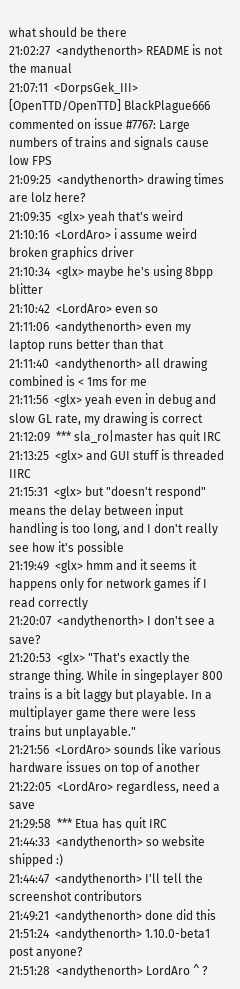what should be there
21:02:27  <andythenorth> README is not the manual
21:07:11  <DorpsGek_III> [OpenTTD/OpenTTD] BlackPlague666 commented on issue #7767: Large numbers of trains and signals cause low FPS
21:09:25  <andythenorth> drawing times are lolz here?
21:09:35  <glx> yeah that's weird
21:10:16  <LordAro> i assume weird broken graphics driver
21:10:34  <glx> maybe he's using 8bpp blitter
21:10:42  <LordAro> even so
21:11:06  <andythenorth> even my laptop runs better than that
21:11:40  <andythenorth> all drawing combined is < 1ms for me
21:11:56  <glx> yeah even in debug and slow GL rate, my drawing is correct
21:12:09  *** sla_ro|master has quit IRC
21:13:25  <glx> and GUI stuff is threaded IIRC
21:15:31  <glx> but "doesn't respond" means the delay between input handling is too long, and I don't really see how it's possible
21:19:49  <glx> hmm and it seems it happens only for network games if I read correctly
21:20:07  <andythenorth> I don't see a save?
21:20:53  <glx> "That's exactly the strange thing. While in singeplayer 800 trains is a bit laggy but playable. In a multiplayer game there were less trains but unplayable."
21:21:56  <LordAro> sounds like various hardware issues on top of another
21:22:05  <LordAro> regardless, need a save
21:29:58  *** Etua has quit IRC
21:44:33  <andythenorth> so website shipped :)
21:44:47  <andythenorth> I'll tell the screenshot contributors
21:49:21  <andythenorth> done did this
21:51:24  <andythenorth> 1.10.0-beta1 post anyone?
21:51:28  <andythenorth> LordAro ^ ?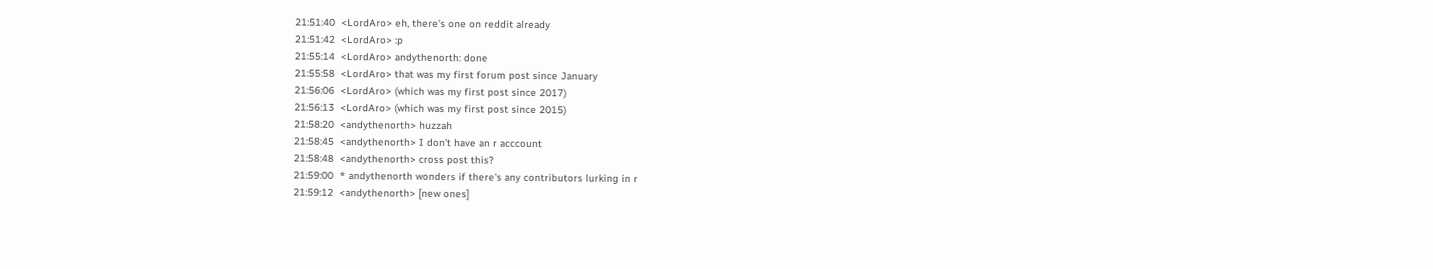21:51:40  <LordAro> eh, there's one on reddit already
21:51:42  <LordAro> :p
21:55:14  <LordAro> andythenorth: done
21:55:58  <LordAro> that was my first forum post since January
21:56:06  <LordAro> (which was my first post since 2017)
21:56:13  <LordAro> (which was my first post since 2015)
21:58:20  <andythenorth> huzzah
21:58:45  <andythenorth> I don't have an r acccount
21:58:48  <andythenorth> cross post this?
21:59:00  * andythenorth wonders if there's any contributors lurking in r
21:59:12  <andythenorth> [new ones]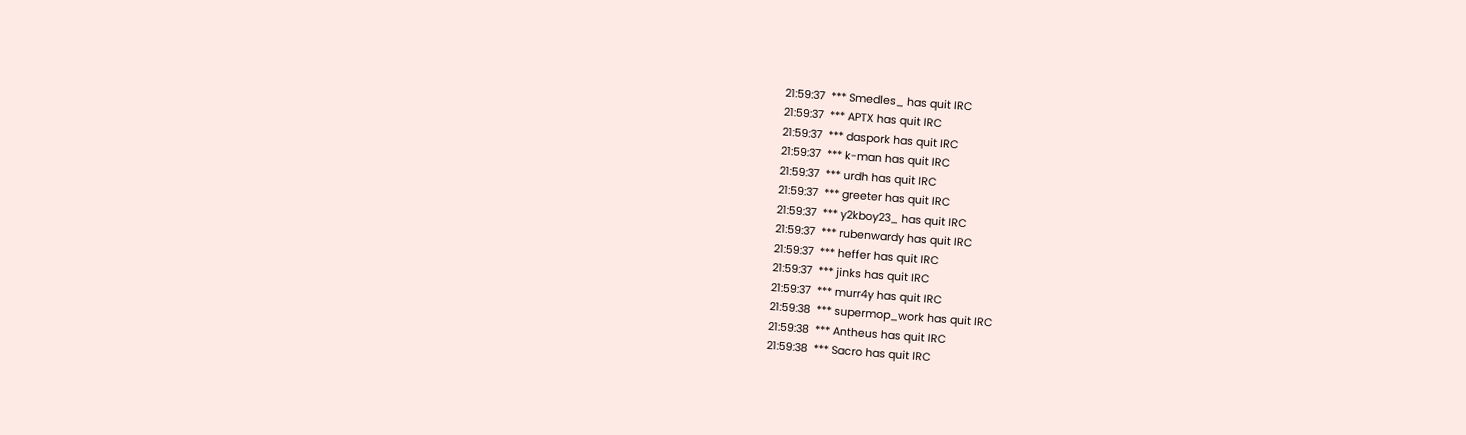21:59:37  *** Smedles_ has quit IRC
21:59:37  *** APTX has quit IRC
21:59:37  *** daspork has quit IRC
21:59:37  *** k-man has quit IRC
21:59:37  *** urdh has quit IRC
21:59:37  *** greeter has quit IRC
21:59:37  *** y2kboy23_ has quit IRC
21:59:37  *** rubenwardy has quit IRC
21:59:37  *** heffer has quit IRC
21:59:37  *** jinks has quit IRC
21:59:37  *** murr4y has quit IRC
21:59:38  *** supermop_work has quit IRC
21:59:38  *** Antheus has quit IRC
21:59:38  *** Sacro has quit IRC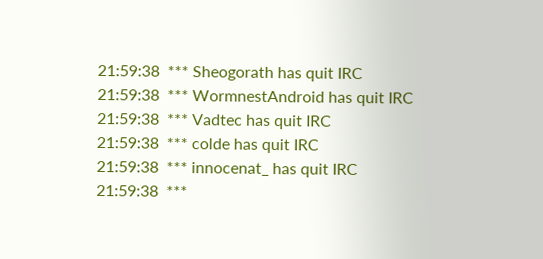21:59:38  *** Sheogorath has quit IRC
21:59:38  *** WormnestAndroid has quit IRC
21:59:38  *** Vadtec has quit IRC
21:59:38  *** colde has quit IRC
21:59:38  *** innocenat_ has quit IRC
21:59:38  ***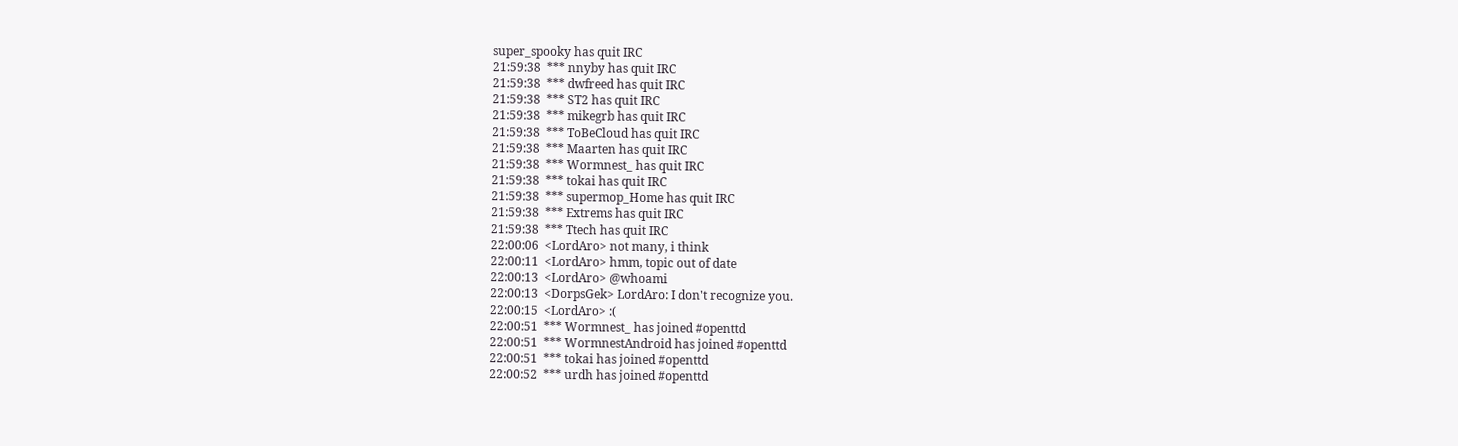super_spooky has quit IRC
21:59:38  *** nnyby has quit IRC
21:59:38  *** dwfreed has quit IRC
21:59:38  *** ST2 has quit IRC
21:59:38  *** mikegrb has quit IRC
21:59:38  *** ToBeCloud has quit IRC
21:59:38  *** Maarten has quit IRC
21:59:38  *** Wormnest_ has quit IRC
21:59:38  *** tokai has quit IRC
21:59:38  *** supermop_Home has quit IRC
21:59:38  *** Extrems has quit IRC
21:59:38  *** Ttech has quit IRC
22:00:06  <LordAro> not many, i think
22:00:11  <LordAro> hmm, topic out of date
22:00:13  <LordAro> @whoami
22:00:13  <DorpsGek> LordAro: I don't recognize you.
22:00:15  <LordAro> :(
22:00:51  *** Wormnest_ has joined #openttd
22:00:51  *** WormnestAndroid has joined #openttd
22:00:51  *** tokai has joined #openttd
22:00:52  *** urdh has joined #openttd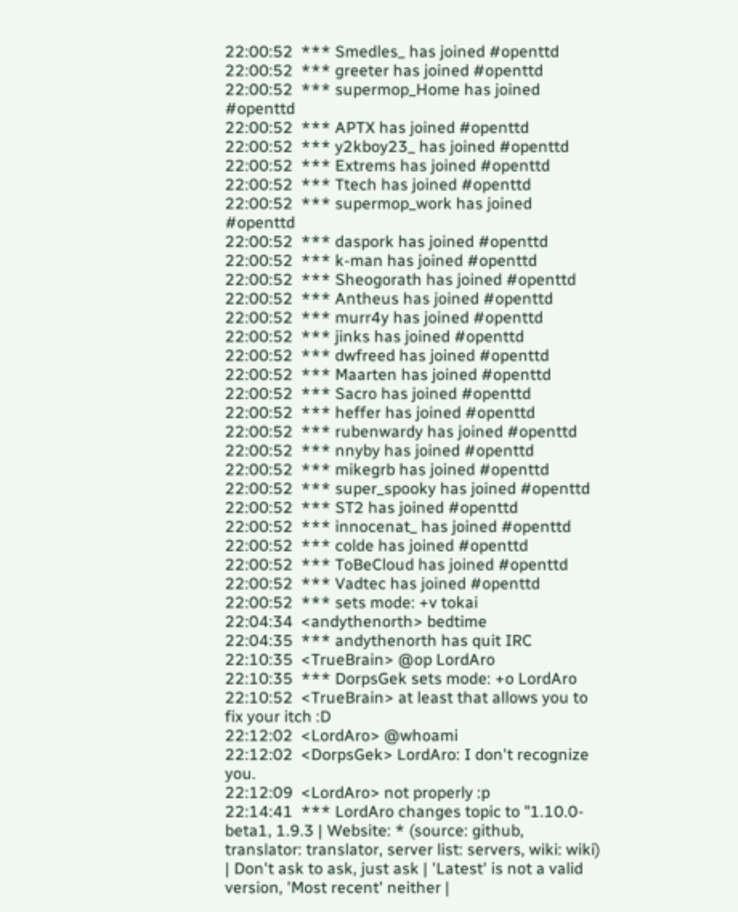22:00:52  *** Smedles_ has joined #openttd
22:00:52  *** greeter has joined #openttd
22:00:52  *** supermop_Home has joined #openttd
22:00:52  *** APTX has joined #openttd
22:00:52  *** y2kboy23_ has joined #openttd
22:00:52  *** Extrems has joined #openttd
22:00:52  *** Ttech has joined #openttd
22:00:52  *** supermop_work has joined #openttd
22:00:52  *** daspork has joined #openttd
22:00:52  *** k-man has joined #openttd
22:00:52  *** Sheogorath has joined #openttd
22:00:52  *** Antheus has joined #openttd
22:00:52  *** murr4y has joined #openttd
22:00:52  *** jinks has joined #openttd
22:00:52  *** dwfreed has joined #openttd
22:00:52  *** Maarten has joined #openttd
22:00:52  *** Sacro has joined #openttd
22:00:52  *** heffer has joined #openttd
22:00:52  *** rubenwardy has joined #openttd
22:00:52  *** nnyby has joined #openttd
22:00:52  *** mikegrb has joined #openttd
22:00:52  *** super_spooky has joined #openttd
22:00:52  *** ST2 has joined #openttd
22:00:52  *** innocenat_ has joined #openttd
22:00:52  *** colde has joined #openttd
22:00:52  *** ToBeCloud has joined #openttd
22:00:52  *** Vadtec has joined #openttd
22:00:52  *** sets mode: +v tokai
22:04:34  <andythenorth> bedtime
22:04:35  *** andythenorth has quit IRC
22:10:35  <TrueBrain> @op LordAro
22:10:35  *** DorpsGek sets mode: +o LordAro
22:10:52  <TrueBrain> at least that allows you to fix your itch :D
22:12:02  <LordAro> @whoami
22:12:02  <DorpsGek> LordAro: I don't recognize you.
22:12:09  <LordAro> not properly :p
22:14:41  *** LordAro changes topic to "1.10.0-beta1, 1.9.3 | Website: * (source: github, translator: translator, server list: servers, wiki: wiki) | Don't ask to ask, just ask | 'Latest' is not a valid version, 'Most recent' neither |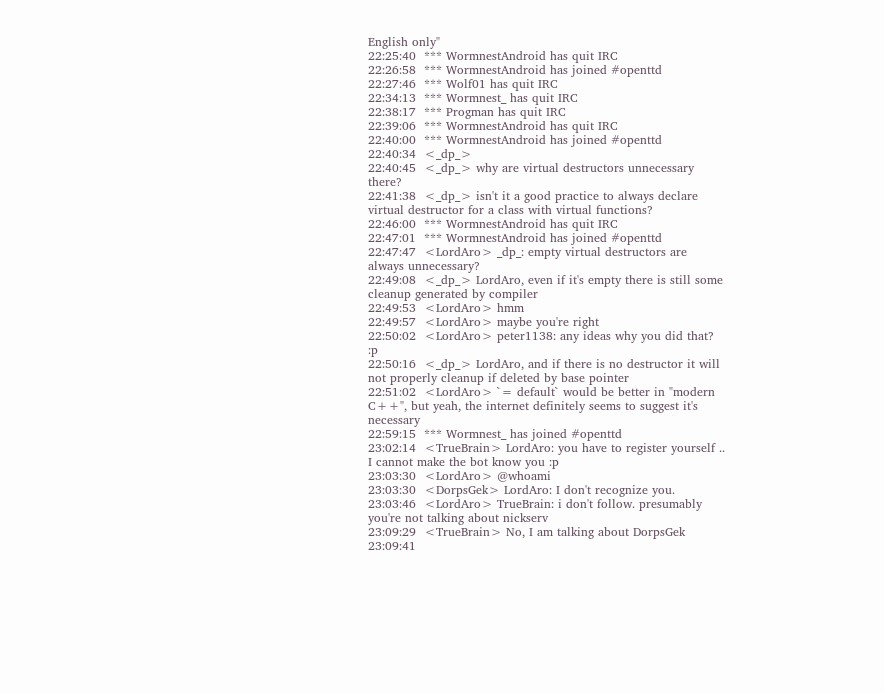English only"
22:25:40  *** WormnestAndroid has quit IRC
22:26:58  *** WormnestAndroid has joined #openttd
22:27:46  *** Wolf01 has quit IRC
22:34:13  *** Wormnest_ has quit IRC
22:38:17  *** Progman has quit IRC
22:39:06  *** WormnestAndroid has quit IRC
22:40:00  *** WormnestAndroid has joined #openttd
22:40:34  <_dp_>
22:40:45  <_dp_> why are virtual destructors unnecessary there?
22:41:38  <_dp_> isn't it a good practice to always declare virtual destructor for a class with virtual functions?
22:46:00  *** WormnestAndroid has quit IRC
22:47:01  *** WormnestAndroid has joined #openttd
22:47:47  <LordAro> _dp_: empty virtual destructors are always unnecessary?
22:49:08  <_dp_> LordAro, even if it's empty there is still some cleanup generated by compiler
22:49:53  <LordAro> hmm
22:49:57  <LordAro> maybe you're right
22:50:02  <LordAro> peter1138: any ideas why you did that? :p
22:50:16  <_dp_> LordAro, and if there is no destructor it will not properly cleanup if deleted by base pointer
22:51:02  <LordAro> `= default` would be better in "modern C++", but yeah, the internet definitely seems to suggest it's necessary
22:59:15  *** Wormnest_ has joined #openttd
23:02:14  <TrueBrain> LordAro: you have to register yourself .. I cannot make the bot know you :p
23:03:30  <LordAro> @whoami
23:03:30  <DorpsGek> LordAro: I don't recognize you.
23:03:46  <LordAro> TrueBrain: i don't follow. presumably you're not talking about nickserv
23:09:29  <TrueBrain> No, I am talking about DorpsGek
23:09:41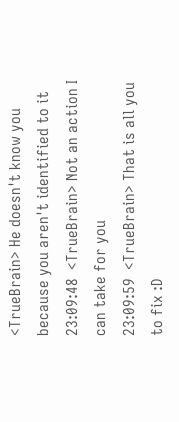<TrueBrain> He doesn't know you because you aren't identified to it
23:09:48  <TrueBrain> Not an action I can take for you
23:09:59  <TrueBrain> That is all you to fix :D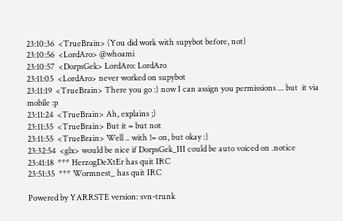23:10:36  <TrueBrain> (You did work with supybot before, not)
23:10:56  <LordAro> @whoami
23:10:57  <DorpsGek> LordAro: LordAro
23:11:05  <LordAro> never worked on supybot
23:11:19  <TrueBrain> There you go :) now I can assign you permissions ... but  it via mobile :p
23:11:24  <TrueBrain> Ah, explains ;)
23:11:35  <TrueBrain> But it = but not
23:11:55  <TrueBrain> Well .. with != on, but okay :)
23:32:54  <glx> would be nice if DorpsGek_III could be auto voiced on .notice
23:41:18  *** HerzogDeXtEr has quit IRC
23:51:35  *** Wormnest_ has quit IRC

Powered by YARRSTE version: svn-trunk